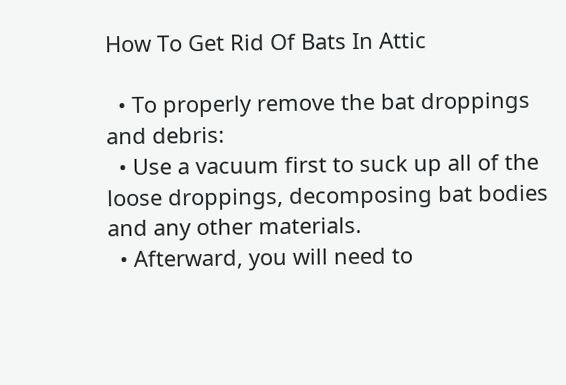How To Get Rid Of Bats In Attic

  • To properly remove the bat droppings and debris:
  • Use a vacuum first to suck up all of the loose droppings, decomposing bat bodies and any other materials.
  • Afterward, you will need to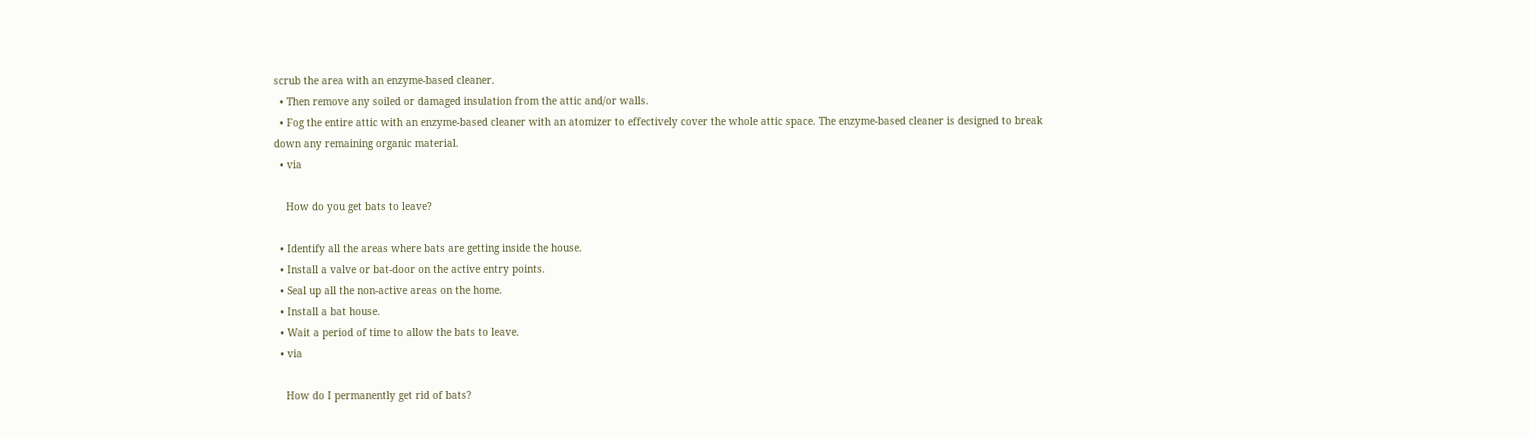scrub the area with an enzyme-based cleaner.
  • Then remove any soiled or damaged insulation from the attic and/or walls.
  • Fog the entire attic with an enzyme-based cleaner with an atomizer to effectively cover the whole attic space. The enzyme-based cleaner is designed to break down any remaining organic material.
  • via

    How do you get bats to leave?

  • Identify all the areas where bats are getting inside the house.
  • Install a valve or bat-door on the active entry points.
  • Seal up all the non-active areas on the home.
  • Install a bat house.
  • Wait a period of time to allow the bats to leave.
  • via

    How do I permanently get rid of bats?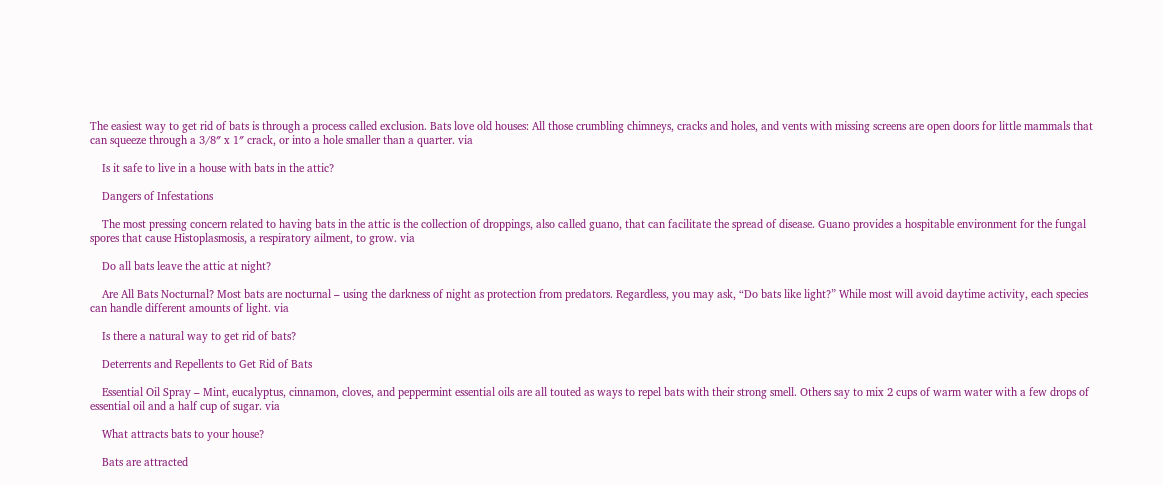The easiest way to get rid of bats is through a process called exclusion. Bats love old houses: All those crumbling chimneys, cracks and holes, and vents with missing screens are open doors for little mammals that can squeeze through a 3/8″ x 1″ crack, or into a hole smaller than a quarter. via

    Is it safe to live in a house with bats in the attic?

    Dangers of Infestations

    The most pressing concern related to having bats in the attic is the collection of droppings, also called guano, that can facilitate the spread of disease. Guano provides a hospitable environment for the fungal spores that cause Histoplasmosis, a respiratory ailment, to grow. via

    Do all bats leave the attic at night?

    Are All Bats Nocturnal? Most bats are nocturnal – using the darkness of night as protection from predators. Regardless, you may ask, “Do bats like light?” While most will avoid daytime activity, each species can handle different amounts of light. via

    Is there a natural way to get rid of bats?

    Deterrents and Repellents to Get Rid of Bats

    Essential Oil Spray – Mint, eucalyptus, cinnamon, cloves, and peppermint essential oils are all touted as ways to repel bats with their strong smell. Others say to mix 2 cups of warm water with a few drops of essential oil and a half cup of sugar. via

    What attracts bats to your house?

    Bats are attracted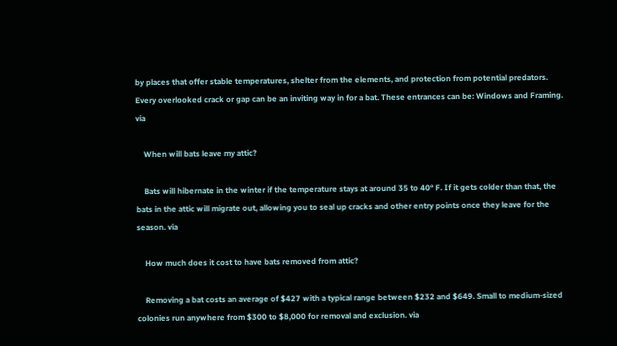by places that offer stable temperatures, shelter from the elements, and protection from potential predators. Every overlooked crack or gap can be an inviting way in for a bat. These entrances can be: Windows and Framing. via

    When will bats leave my attic?

    Bats will hibernate in the winter if the temperature stays at around 35 to 40° F. If it gets colder than that, the bats in the attic will migrate out, allowing you to seal up cracks and other entry points once they leave for the season. via

    How much does it cost to have bats removed from attic?

    Removing a bat costs an average of $427 with a typical range between $232 and $649. Small to medium-sized colonies run anywhere from $300 to $8,000 for removal and exclusion. via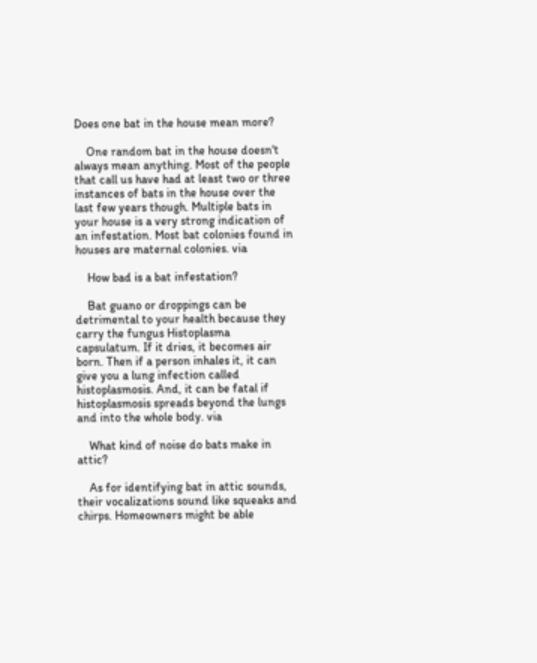Does one bat in the house mean more?

    One random bat in the house doesn't always mean anything. Most of the people that call us have had at least two or three instances of bats in the house over the last few years though. Multiple bats in your house is a very strong indication of an infestation. Most bat colonies found in houses are maternal colonies. via

    How bad is a bat infestation?

    Bat guano or droppings can be detrimental to your health because they carry the fungus Histoplasma capsulatum. If it dries, it becomes air born. Then if a person inhales it, it can give you a lung infection called histoplasmosis. And, it can be fatal if histoplasmosis spreads beyond the lungs and into the whole body. via

    What kind of noise do bats make in attic?

    As for identifying bat in attic sounds, their vocalizations sound like squeaks and chirps. Homeowners might be able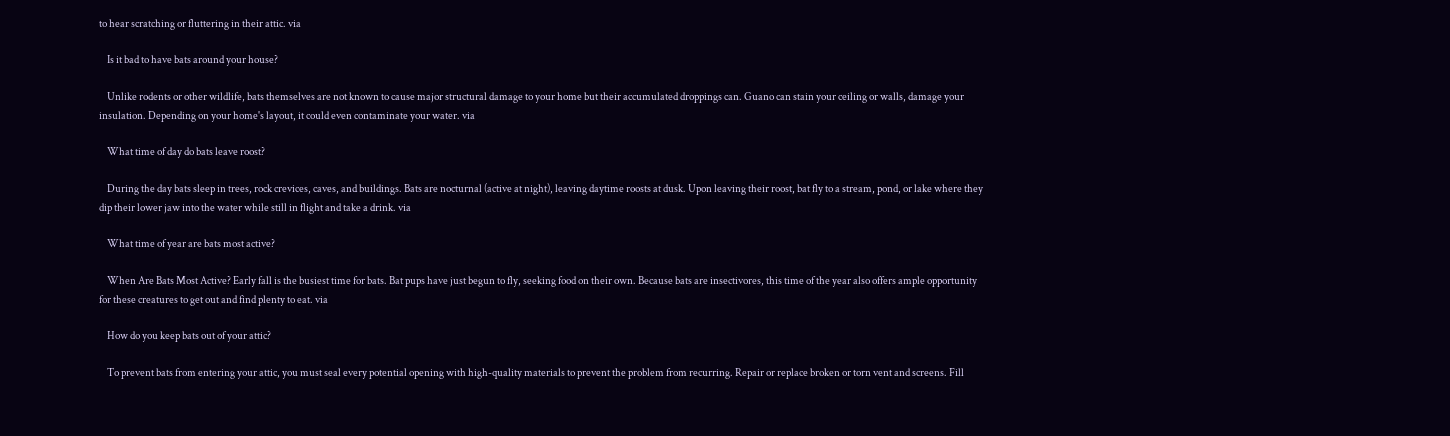to hear scratching or fluttering in their attic. via

    Is it bad to have bats around your house?

    Unlike rodents or other wildlife, bats themselves are not known to cause major structural damage to your home but their accumulated droppings can. Guano can stain your ceiling or walls, damage your insulation. Depending on your home's layout, it could even contaminate your water. via

    What time of day do bats leave roost?

    During the day bats sleep in trees, rock crevices, caves, and buildings. Bats are nocturnal (active at night), leaving daytime roosts at dusk. Upon leaving their roost, bat fly to a stream, pond, or lake where they dip their lower jaw into the water while still in flight and take a drink. via

    What time of year are bats most active?

    When Are Bats Most Active? Early fall is the busiest time for bats. Bat pups have just begun to fly, seeking food on their own. Because bats are insectivores, this time of the year also offers ample opportunity for these creatures to get out and find plenty to eat. via

    How do you keep bats out of your attic?

    To prevent bats from entering your attic, you must seal every potential opening with high-quality materials to prevent the problem from recurring. Repair or replace broken or torn vent and screens. Fill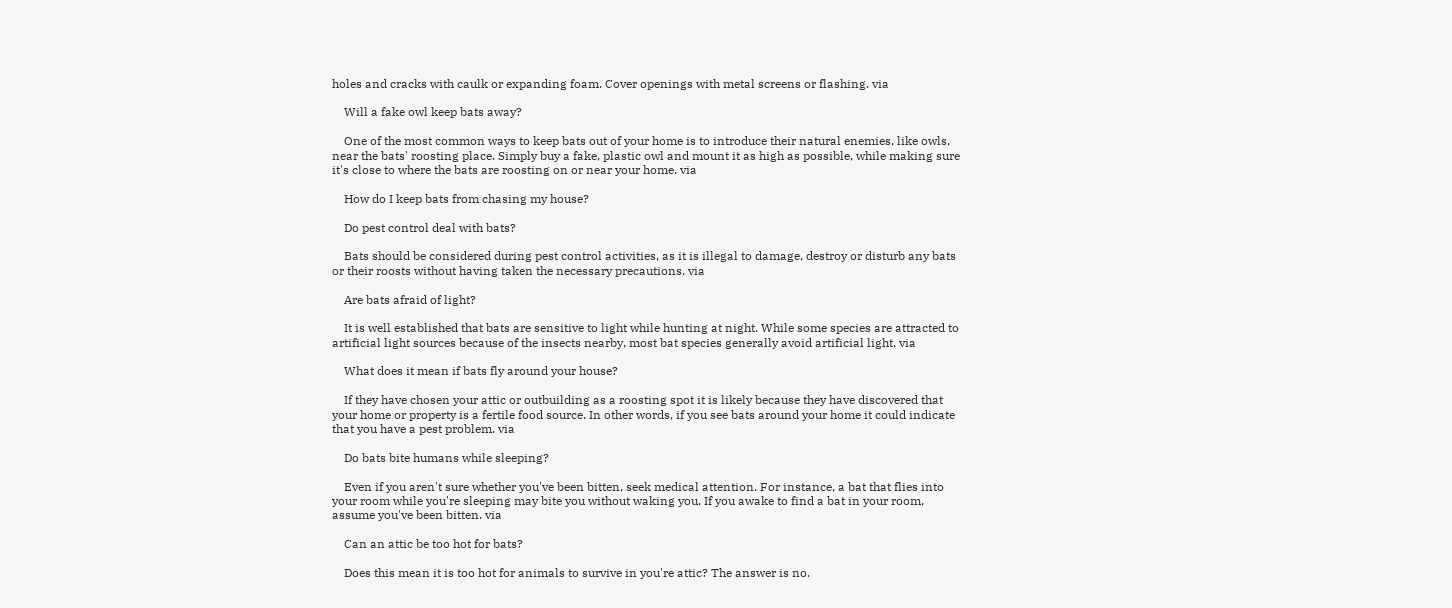holes and cracks with caulk or expanding foam. Cover openings with metal screens or flashing. via

    Will a fake owl keep bats away?

    One of the most common ways to keep bats out of your home is to introduce their natural enemies, like owls, near the bats' roosting place. Simply buy a fake, plastic owl and mount it as high as possible, while making sure it's close to where the bats are roosting on or near your home. via

    How do I keep bats from chasing my house?

    Do pest control deal with bats?

    Bats should be considered during pest control activities, as it is illegal to damage, destroy or disturb any bats or their roosts without having taken the necessary precautions. via

    Are bats afraid of light?

    It is well established that bats are sensitive to light while hunting at night. While some species are attracted to artificial light sources because of the insects nearby, most bat species generally avoid artificial light. via

    What does it mean if bats fly around your house?

    If they have chosen your attic or outbuilding as a roosting spot it is likely because they have discovered that your home or property is a fertile food source. In other words, if you see bats around your home it could indicate that you have a pest problem. via

    Do bats bite humans while sleeping?

    Even if you aren't sure whether you've been bitten, seek medical attention. For instance, a bat that flies into your room while you're sleeping may bite you without waking you. If you awake to find a bat in your room, assume you've been bitten. via

    Can an attic be too hot for bats?

    Does this mean it is too hot for animals to survive in you're attic? The answer is no.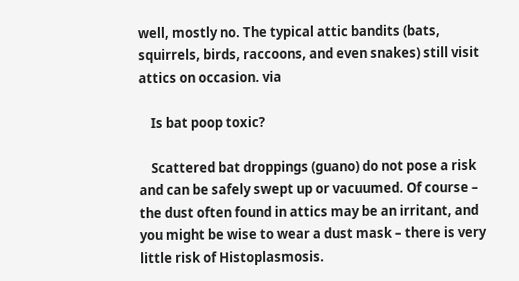well, mostly no. The typical attic bandits (bats, squirrels, birds, raccoons, and even snakes) still visit attics on occasion. via

    Is bat poop toxic?

    Scattered bat droppings (guano) do not pose a risk and can be safely swept up or vacuumed. Of course – the dust often found in attics may be an irritant, and you might be wise to wear a dust mask – there is very little risk of Histoplasmosis.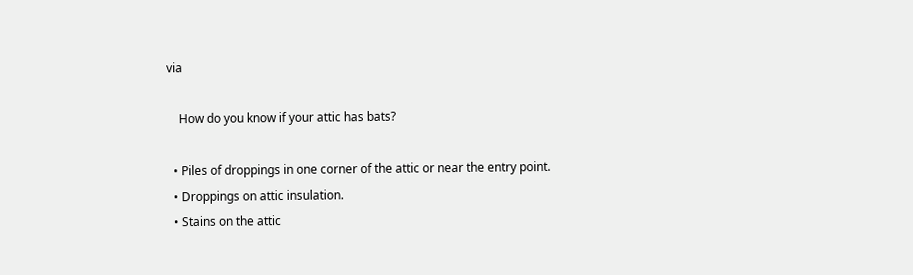via

    How do you know if your attic has bats?

  • Piles of droppings in one corner of the attic or near the entry point.
  • Droppings on attic insulation.
  • Stains on the attic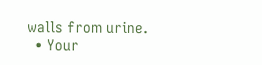walls from urine.
  • Your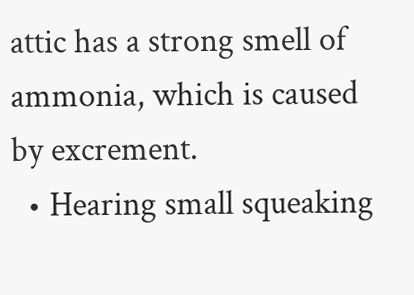attic has a strong smell of ammonia, which is caused by excrement.
  • Hearing small squeaking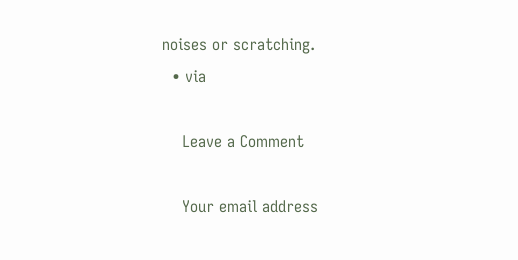noises or scratching.
  • via

    Leave a Comment

    Your email address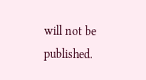will not be published.